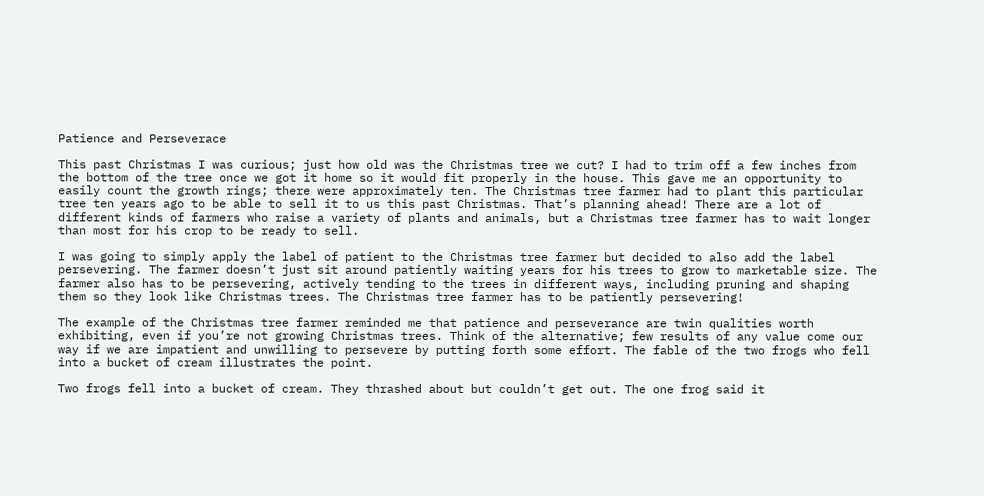Patience and Perseverace

This past Christmas I was curious; just how old was the Christmas tree we cut? I had to trim off a few inches from the bottom of the tree once we got it home so it would fit properly in the house. This gave me an opportunity to easily count the growth rings; there were approximately ten. The Christmas tree farmer had to plant this particular tree ten years ago to be able to sell it to us this past Christmas. That’s planning ahead! There are a lot of different kinds of farmers who raise a variety of plants and animals, but a Christmas tree farmer has to wait longer than most for his crop to be ready to sell.

I was going to simply apply the label of patient to the Christmas tree farmer but decided to also add the label persevering. The farmer doesn’t just sit around patiently waiting years for his trees to grow to marketable size. The farmer also has to be persevering, actively tending to the trees in different ways, including pruning and shaping them so they look like Christmas trees. The Christmas tree farmer has to be patiently persevering!

The example of the Christmas tree farmer reminded me that patience and perseverance are twin qualities worth exhibiting, even if you’re not growing Christmas trees. Think of the alternative; few results of any value come our way if we are impatient and unwilling to persevere by putting forth some effort. The fable of the two frogs who fell into a bucket of cream illustrates the point.

Two frogs fell into a bucket of cream. They thrashed about but couldn’t get out. The one frog said it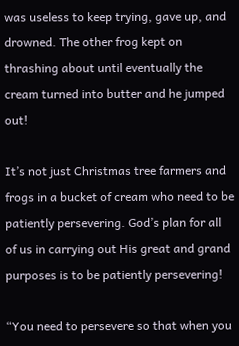was useless to keep trying, gave up, and drowned. The other frog kept on thrashing about until eventually the cream turned into butter and he jumped out!

It’s not just Christmas tree farmers and frogs in a bucket of cream who need to be patiently persevering. God’s plan for all of us in carrying out His great and grand purposes is to be patiently persevering!

“You need to persevere so that when you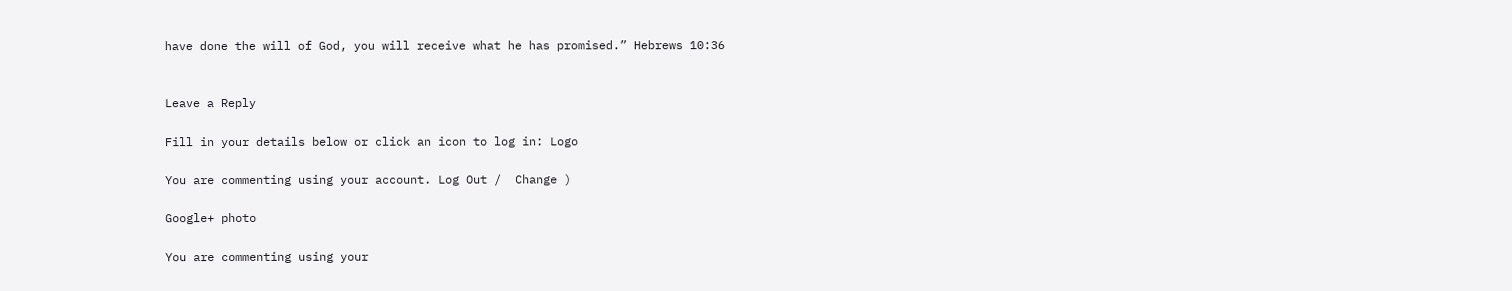have done the will of God, you will receive what he has promised.” Hebrews 10:36


Leave a Reply

Fill in your details below or click an icon to log in: Logo

You are commenting using your account. Log Out /  Change )

Google+ photo

You are commenting using your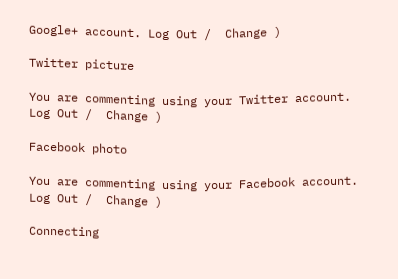Google+ account. Log Out /  Change )

Twitter picture

You are commenting using your Twitter account. Log Out /  Change )

Facebook photo

You are commenting using your Facebook account. Log Out /  Change )

Connecting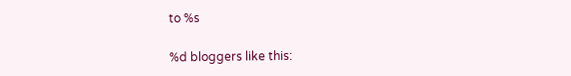to %s

%d bloggers like this: